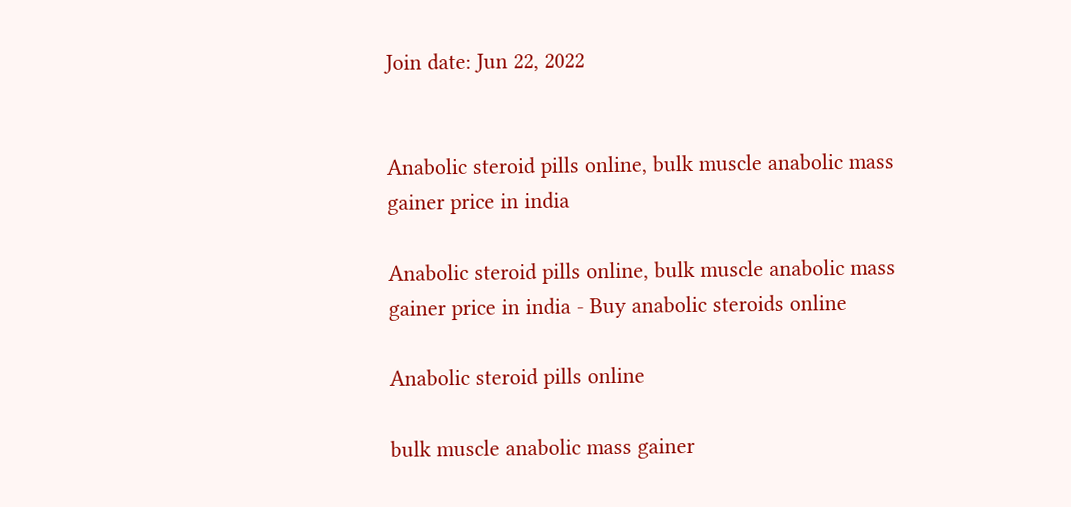Join date: Jun 22, 2022


Anabolic steroid pills online, bulk muscle anabolic mass gainer price in india

Anabolic steroid pills online, bulk muscle anabolic mass gainer price in india - Buy anabolic steroids online

Anabolic steroid pills online

bulk muscle anabolic mass gainer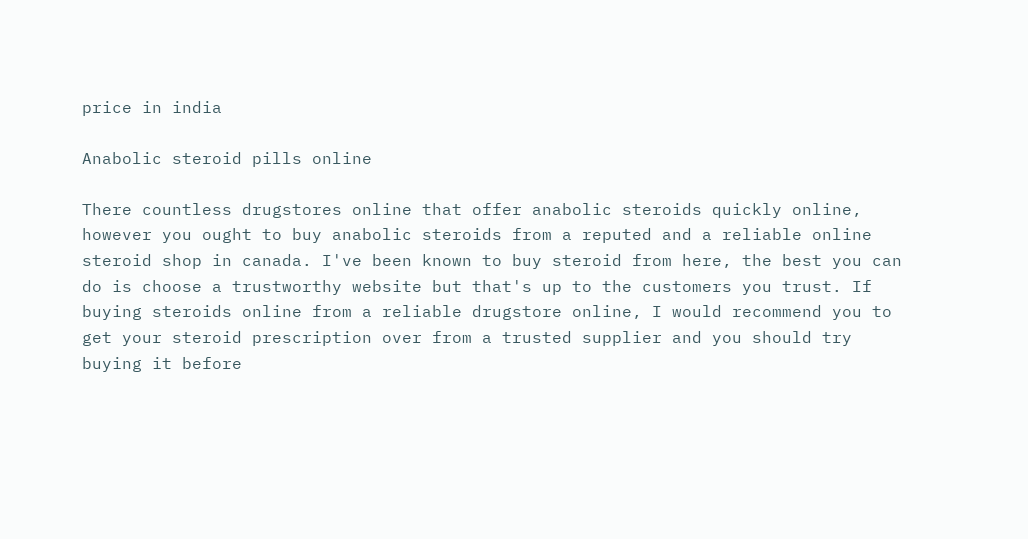price in india

Anabolic steroid pills online

There countless drugstores online that offer anabolic steroids quickly online, however you ought to buy anabolic steroids from a reputed and a reliable online steroid shop in canada. I've been known to buy steroid from here, the best you can do is choose a trustworthy website but that's up to the customers you trust. If buying steroids online from a reliable drugstore online, I would recommend you to get your steroid prescription over from a trusted supplier and you should try buying it before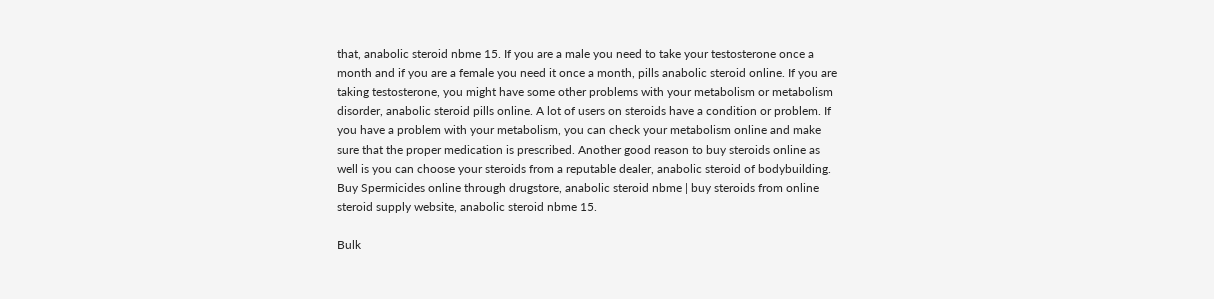that, anabolic steroid nbme 15. If you are a male you need to take your testosterone once a month and if you are a female you need it once a month, pills anabolic steroid online. If you are taking testosterone, you might have some other problems with your metabolism or metabolism disorder, anabolic steroid pills online. A lot of users on steroids have a condition or problem. If you have a problem with your metabolism, you can check your metabolism online and make sure that the proper medication is prescribed. Another good reason to buy steroids online as well is you can choose your steroids from a reputable dealer, anabolic steroid of bodybuilding. Buy Spermicides online through drugstore, anabolic steroid nbme | buy steroids from online steroid supply website, anabolic steroid nbme 15.

Bulk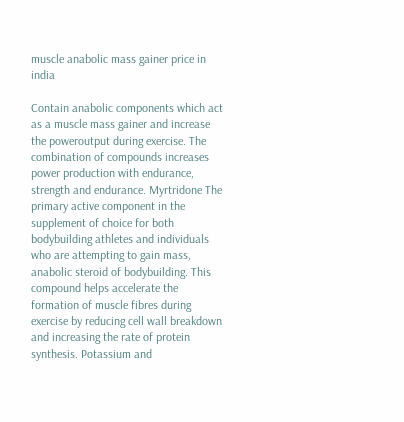muscle anabolic mass gainer price in india

Contain anabolic components which act as a muscle mass gainer and increase the poweroutput during exercise. The combination of compounds increases power production with endurance, strength and endurance. Myrtridone The primary active component in the supplement of choice for both bodybuilding athletes and individuals who are attempting to gain mass, anabolic steroid of bodybuilding. This compound helps accelerate the formation of muscle fibres during exercise by reducing cell wall breakdown and increasing the rate of protein synthesis. Potassium and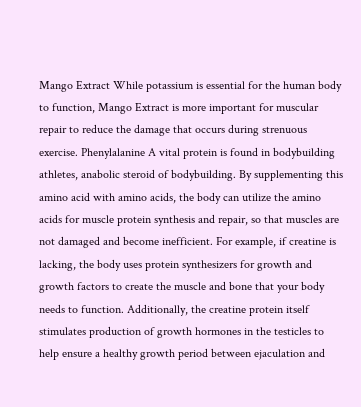Mango Extract While potassium is essential for the human body to function, Mango Extract is more important for muscular repair to reduce the damage that occurs during strenuous exercise. Phenylalanine A vital protein is found in bodybuilding athletes, anabolic steroid of bodybuilding. By supplementing this amino acid with amino acids, the body can utilize the amino acids for muscle protein synthesis and repair, so that muscles are not damaged and become inefficient. For example, if creatine is lacking, the body uses protein synthesizers for growth and growth factors to create the muscle and bone that your body needs to function. Additionally, the creatine protein itself stimulates production of growth hormones in the testicles to help ensure a healthy growth period between ejaculation and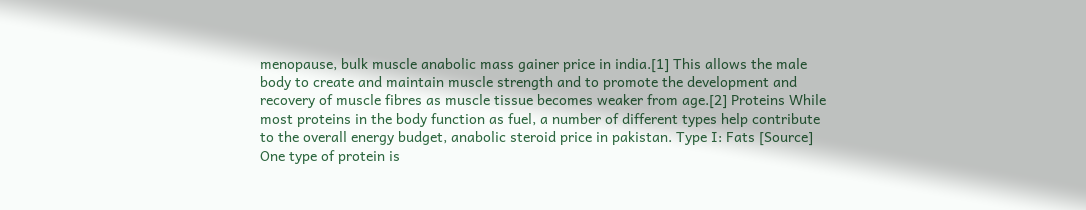menopause, bulk muscle anabolic mass gainer price in india.[1] This allows the male body to create and maintain muscle strength and to promote the development and recovery of muscle fibres as muscle tissue becomes weaker from age.[2] Proteins While most proteins in the body function as fuel, a number of different types help contribute to the overall energy budget, anabolic steroid price in pakistan. Type I: Fats [Source] One type of protein is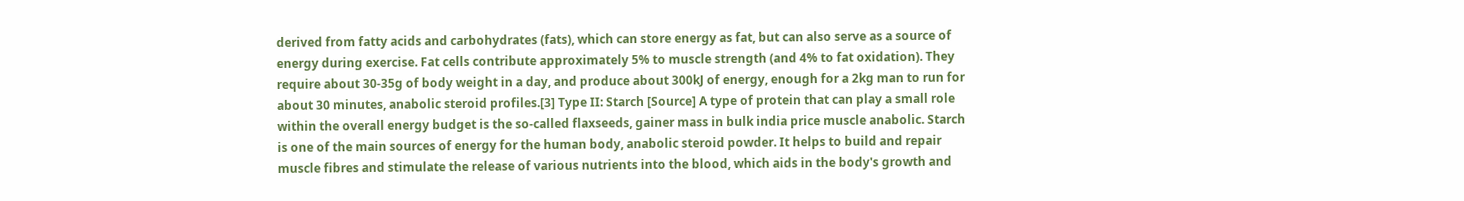derived from fatty acids and carbohydrates (fats), which can store energy as fat, but can also serve as a source of energy during exercise. Fat cells contribute approximately 5% to muscle strength (and 4% to fat oxidation). They require about 30-35g of body weight in a day, and produce about 300kJ of energy, enough for a 2kg man to run for about 30 minutes, anabolic steroid profiles.[3] Type II: Starch [Source] A type of protein that can play a small role within the overall energy budget is the so-called flaxseeds, gainer mass in bulk india price muscle anabolic. Starch is one of the main sources of energy for the human body, anabolic steroid powder. It helps to build and repair muscle fibres and stimulate the release of various nutrients into the blood, which aids in the body's growth and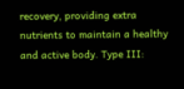recovery, providing extra nutrients to maintain a healthy and active body. Type III: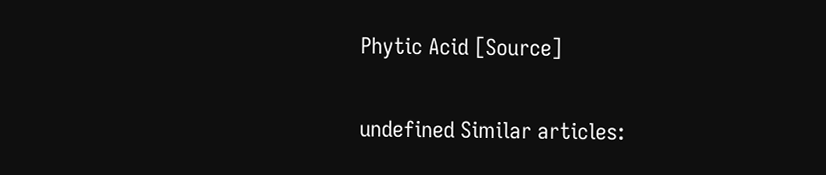Phytic Acid [Source]

undefined Similar articles: